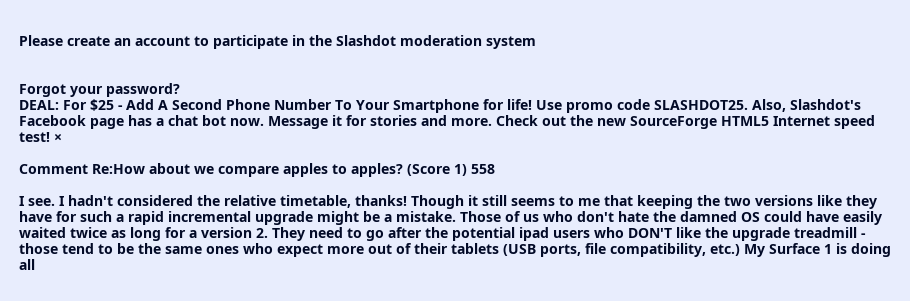Please create an account to participate in the Slashdot moderation system


Forgot your password?
DEAL: For $25 - Add A Second Phone Number To Your Smartphone for life! Use promo code SLASHDOT25. Also, Slashdot's Facebook page has a chat bot now. Message it for stories and more. Check out the new SourceForge HTML5 Internet speed test! ×

Comment Re:How about we compare apples to apples? (Score 1) 558

I see. I hadn't considered the relative timetable, thanks! Though it still seems to me that keeping the two versions like they have for such a rapid incremental upgrade might be a mistake. Those of us who don't hate the damned OS could have easily waited twice as long for a version 2. They need to go after the potential ipad users who DON'T like the upgrade treadmill - those tend to be the same ones who expect more out of their tablets (USB ports, file compatibility, etc.) My Surface 1 is doing all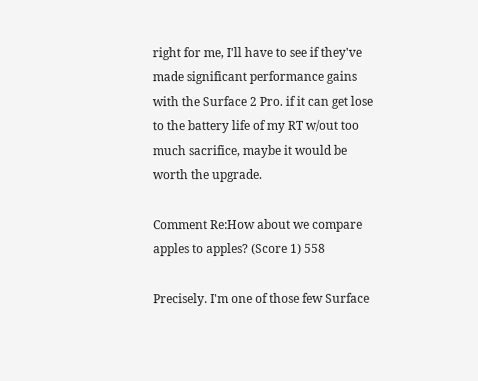right for me, I'll have to see if they've made significant performance gains with the Surface 2 Pro. if it can get lose to the battery life of my RT w/out too much sacrifice, maybe it would be worth the upgrade.

Comment Re:How about we compare apples to apples? (Score 1) 558

Precisely. I'm one of those few Surface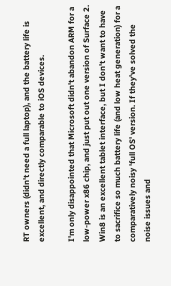RT owners (didn't need a full laptop), and the battery life is excellent, and directly comparable to iOS devices.

I'm only disappointed that Microsoft didn't abandon ARM for a low-power x86 chip, and just put out one version of Surface 2. Win8 is an excellent tablet interface, but I don't want to have to sacrifice so much battery life (and low heat generation) for a comparatively noisy 'full OS' version. If they've solved the noise issues and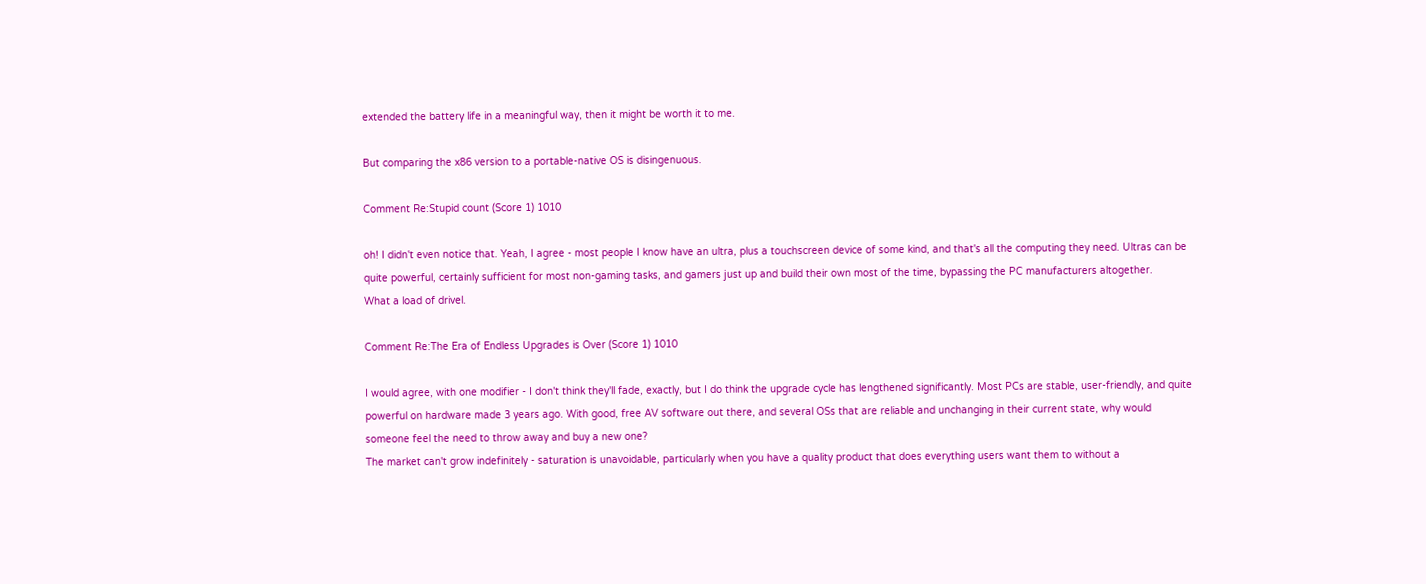extended the battery life in a meaningful way, then it might be worth it to me.

But comparing the x86 version to a portable-native OS is disingenuous.

Comment Re:Stupid count (Score 1) 1010

oh! I didn't even notice that. Yeah, I agree - most people I know have an ultra, plus a touchscreen device of some kind, and that's all the computing they need. Ultras can be quite powerful, certainly sufficient for most non-gaming tasks, and gamers just up and build their own most of the time, bypassing the PC manufacturers altogether.
What a load of drivel.

Comment Re:The Era of Endless Upgrades is Over (Score 1) 1010

I would agree, with one modifier - I don't think they'll fade, exactly, but I do think the upgrade cycle has lengthened significantly. Most PCs are stable, user-friendly, and quite powerful on hardware made 3 years ago. With good, free AV software out there, and several OSs that are reliable and unchanging in their current state, why would someone feel the need to throw away and buy a new one?
The market can't grow indefinitely - saturation is unavoidable, particularly when you have a quality product that does everything users want them to without a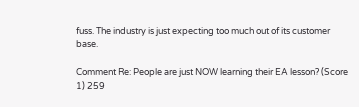fuss. The industry is just expecting too much out of its customer base.

Comment Re: People are just NOW learning their EA lesson? (Score 1) 259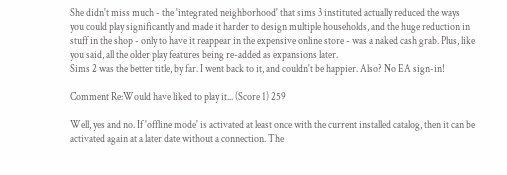She didn't miss much - the 'integrated neighborhood' that sims 3 instituted actually reduced the ways you could play significantly and made it harder to design multiple households, and the huge reduction in stuff in the shop - only to have it reappear in the expensive online store - was a naked cash grab. Plus, like you said, all the older play features being re-added as expansions later.
Sims 2 was the better title, by far. I went back to it, and couldn't be happier. Also? No EA sign-in!

Comment Re:Would have liked to play it... (Score 1) 259

Well, yes and no. If 'offline mode' is activated at least once with the current installed catalog, then it can be activated again at a later date without a connection. The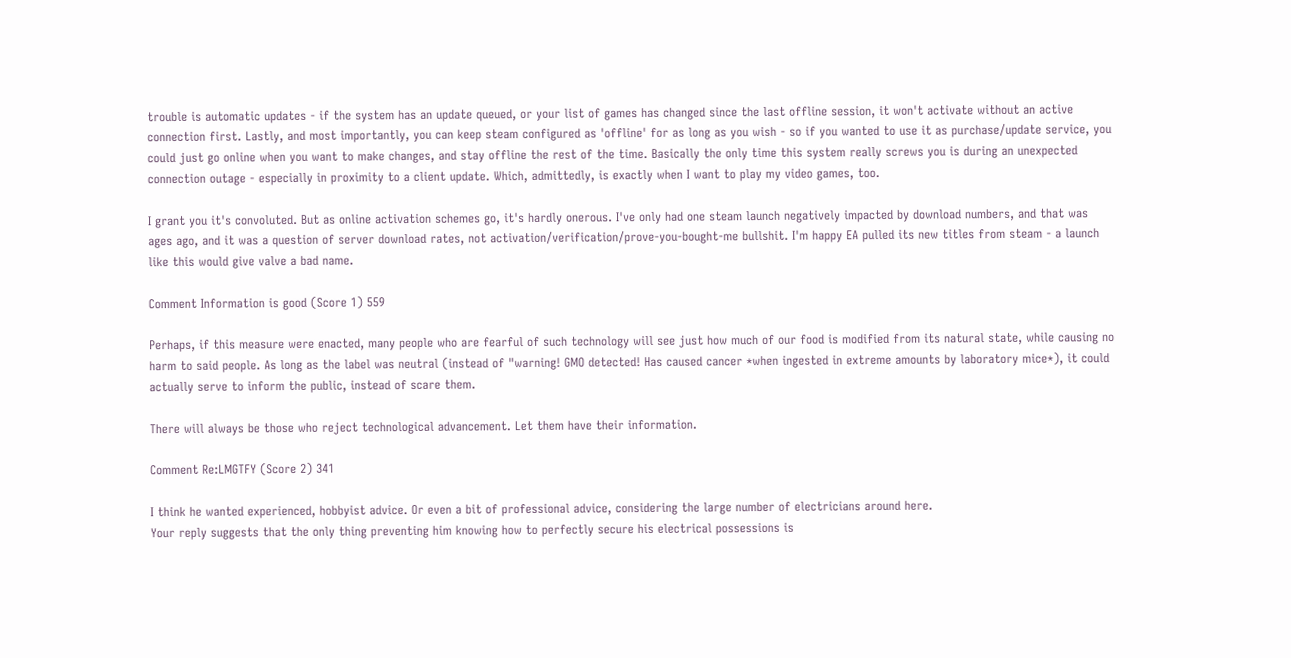trouble is automatic updates - if the system has an update queued, or your list of games has changed since the last offline session, it won't activate without an active connection first. Lastly, and most importantly, you can keep steam configured as 'offline' for as long as you wish - so if you wanted to use it as purchase/update service, you could just go online when you want to make changes, and stay offline the rest of the time. Basically the only time this system really screws you is during an unexpected connection outage - especially in proximity to a client update. Which, admittedly, is exactly when I want to play my video games, too.

I grant you it's convoluted. But as online activation schemes go, it's hardly onerous. I've only had one steam launch negatively impacted by download numbers, and that was ages ago, and it was a question of server download rates, not activation/verification/prove-you-bought-me bullshit. I'm happy EA pulled its new titles from steam - a launch like this would give valve a bad name.

Comment Information is good (Score 1) 559

Perhaps, if this measure were enacted, many people who are fearful of such technology will see just how much of our food is modified from its natural state, while causing no harm to said people. As long as the label was neutral (instead of "warning! GMO detected! Has caused cancer *when ingested in extreme amounts by laboratory mice*), it could actually serve to inform the public, instead of scare them.

There will always be those who reject technological advancement. Let them have their information.

Comment Re:LMGTFY (Score 2) 341

I think he wanted experienced, hobbyist advice. Or even a bit of professional advice, considering the large number of electricians around here.
Your reply suggests that the only thing preventing him knowing how to perfectly secure his electrical possessions is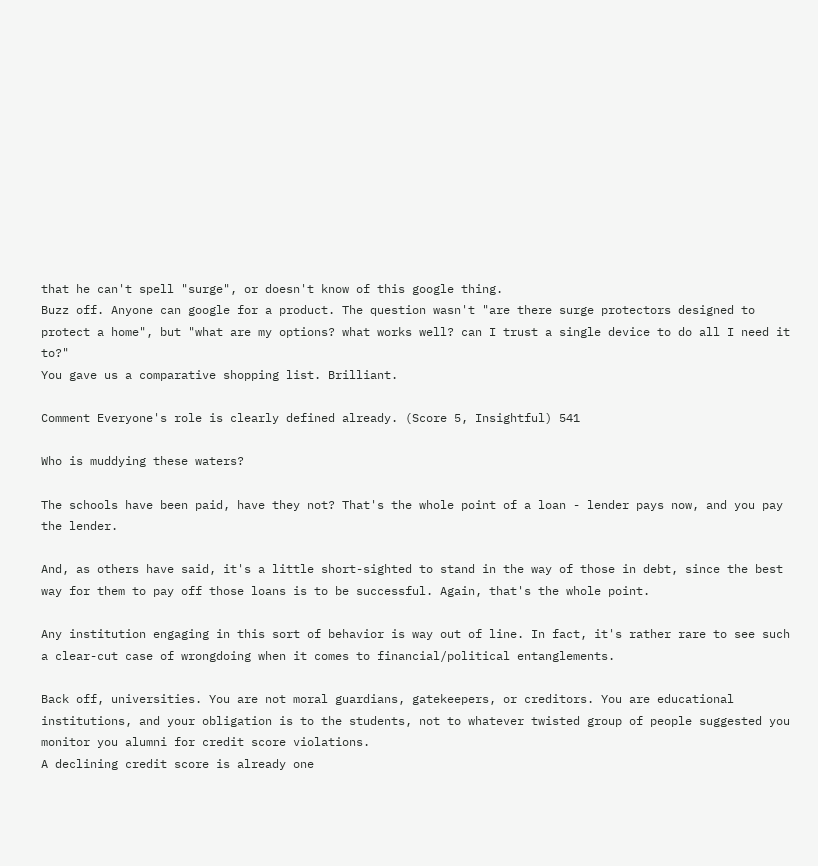that he can't spell "surge", or doesn't know of this google thing.
Buzz off. Anyone can google for a product. The question wasn't "are there surge protectors designed to protect a home", but "what are my options? what works well? can I trust a single device to do all I need it to?"
You gave us a comparative shopping list. Brilliant.

Comment Everyone's role is clearly defined already. (Score 5, Insightful) 541

Who is muddying these waters?

The schools have been paid, have they not? That's the whole point of a loan - lender pays now, and you pay the lender.

And, as others have said, it's a little short-sighted to stand in the way of those in debt, since the best way for them to pay off those loans is to be successful. Again, that's the whole point.

Any institution engaging in this sort of behavior is way out of line. In fact, it's rather rare to see such a clear-cut case of wrongdoing when it comes to financial/political entanglements.

Back off, universities. You are not moral guardians, gatekeepers, or creditors. You are educational institutions, and your obligation is to the students, not to whatever twisted group of people suggested you monitor you alumni for credit score violations.
A declining credit score is already one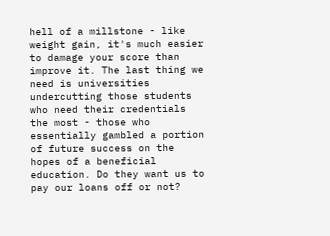hell of a millstone - like weight gain, it's much easier to damage your score than improve it. The last thing we need is universities undercutting those students who need their credentials the most - those who essentially gambled a portion of future success on the hopes of a beneficial education. Do they want us to pay our loans off or not?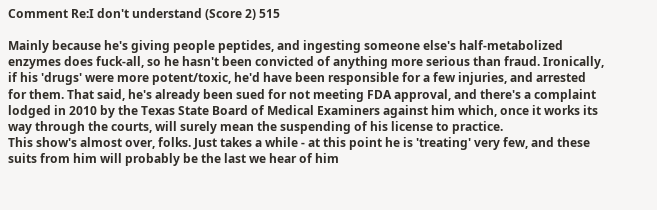Comment Re:I don't understand (Score 2) 515

Mainly because he's giving people peptides, and ingesting someone else's half-metabolized enzymes does fuck-all, so he hasn't been convicted of anything more serious than fraud. Ironically, if his 'drugs' were more potent/toxic, he'd have been responsible for a few injuries, and arrested for them. That said, he's already been sued for not meeting FDA approval, and there's a complaint lodged in 2010 by the Texas State Board of Medical Examiners against him which, once it works its way through the courts, will surely mean the suspending of his license to practice.
This show's almost over, folks. Just takes a while - at this point he is 'treating' very few, and these suits from him will probably be the last we hear of him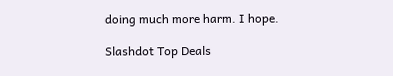doing much more harm. I hope.

Slashdot Top Deals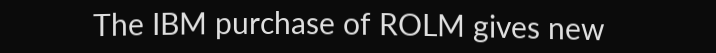The IBM purchase of ROLM gives new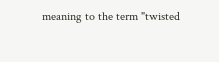meaning to the term "twisted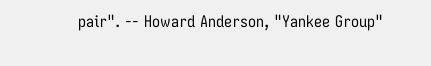pair". -- Howard Anderson, "Yankee Group"